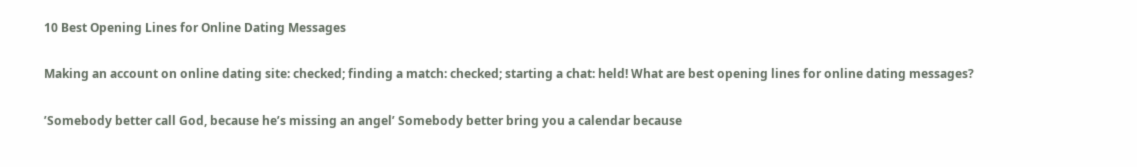10 Best Opening Lines for Online Dating Messages

Making an account on online dating site: checked; finding a match: checked; starting a chat: held! What are best opening lines for online dating messages?

’Somebody better call God, because he’s missing an angel’ Somebody better bring you a calendar because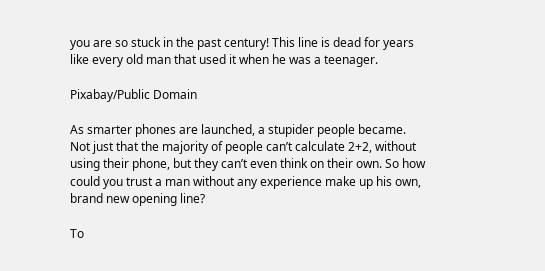you are so stuck in the past century! This line is dead for years like every old man that used it when he was a teenager.

Pixabay/Public Domain

As smarter phones are launched, a stupider people became. Not just that the majority of people can’t calculate 2+2, without using their phone, but they can’t even think on their own. So how could you trust a man without any experience make up his own, brand new opening line?

To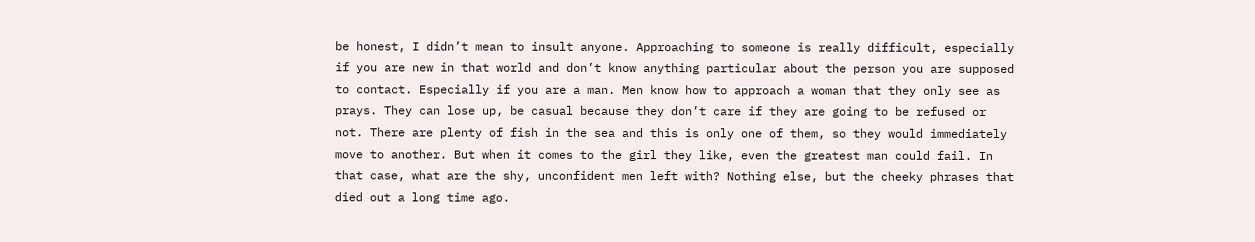be honest, I didn’t mean to insult anyone. Approaching to someone is really difficult, especially if you are new in that world and don’t know anything particular about the person you are supposed to contact. Especially if you are a man. Men know how to approach a woman that they only see as prays. They can lose up, be casual because they don’t care if they are going to be refused or not. There are plenty of fish in the sea and this is only one of them, so they would immediately move to another. But when it comes to the girl they like, even the greatest man could fail. In that case, what are the shy, unconfident men left with? Nothing else, but the cheeky phrases that died out a long time ago.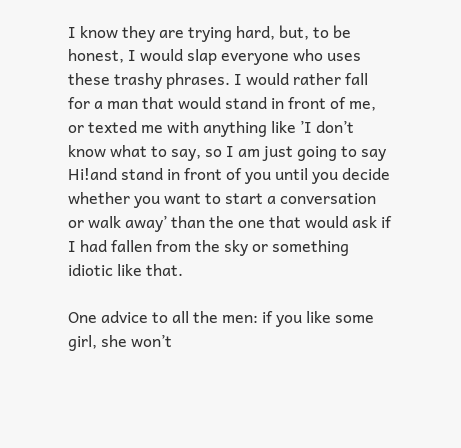I know they are trying hard, but, to be honest, I would slap everyone who uses these trashy phrases. I would rather fall for a man that would stand in front of me, or texted me with anything like ’I don’t know what to say, so I am just going to say Hi!and stand in front of you until you decide whether you want to start a conversation or walk away’ than the one that would ask if I had fallen from the sky or something idiotic like that.

One advice to all the men: if you like some girl, she won’t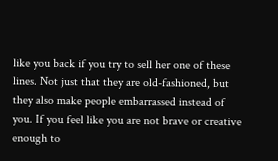like you back if you try to sell her one of these lines. Not just that they are old-fashioned, but they also make people embarrassed instead of you. If you feel like you are not brave or creative enough to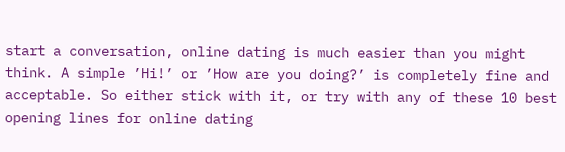start a conversation, online dating is much easier than you might think. A simple ’Hi!’ or ’How are you doing?’ is completely fine and acceptable. So either stick with it, or try with any of these 10 best opening lines for online dating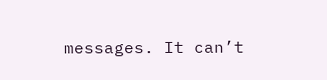messages. It can’t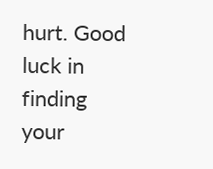hurt. Good luck in finding your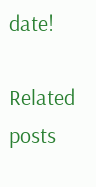date!

Related posts